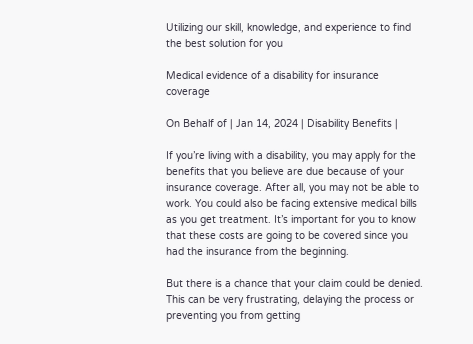Utilizing our skill, knowledge, and experience to find the best solution for you

Medical evidence of a disability for insurance coverage

On Behalf of | Jan 14, 2024 | Disability Benefits |

If you’re living with a disability, you may apply for the benefits that you believe are due because of your insurance coverage. After all, you may not be able to work. You could also be facing extensive medical bills as you get treatment. It’s important for you to know that these costs are going to be covered since you had the insurance from the beginning.

But there is a chance that your claim could be denied. This can be very frustrating, delaying the process or preventing you from getting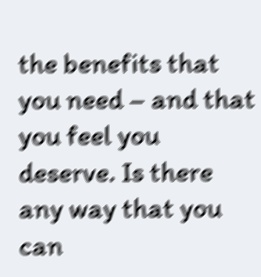the benefits that you need – and that you feel you deserve. Is there any way that you can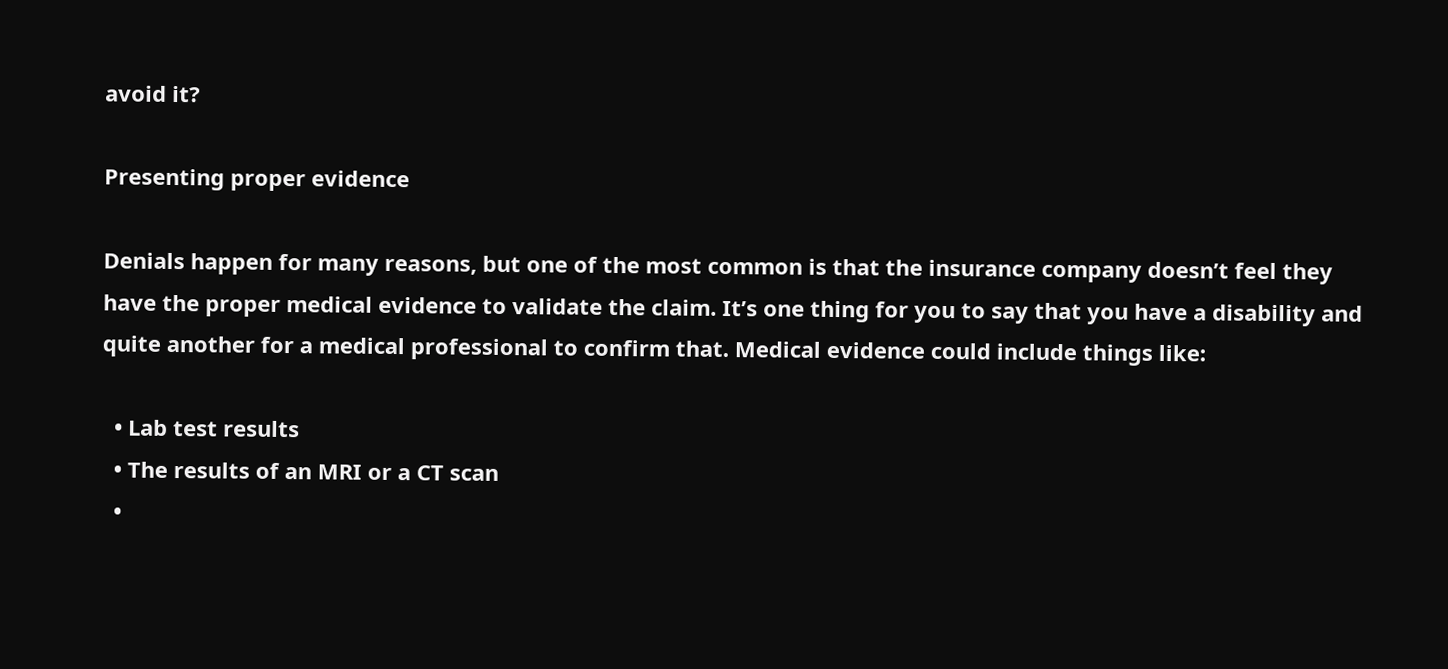avoid it?

Presenting proper evidence

Denials happen for many reasons, but one of the most common is that the insurance company doesn’t feel they have the proper medical evidence to validate the claim. It’s one thing for you to say that you have a disability and quite another for a medical professional to confirm that. Medical evidence could include things like:

  • Lab test results
  • The results of an MRI or a CT scan
  •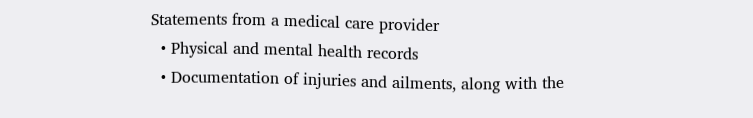Statements from a medical care provider
  • Physical and mental health records
  • Documentation of injuries and ailments, along with the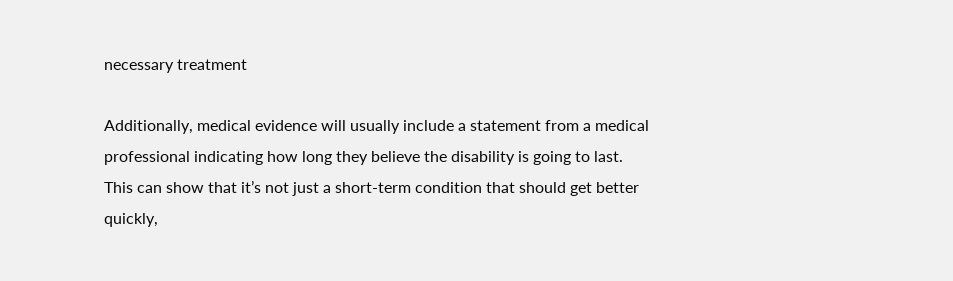necessary treatment

Additionally, medical evidence will usually include a statement from a medical professional indicating how long they believe the disability is going to last. This can show that it’s not just a short-term condition that should get better quickly,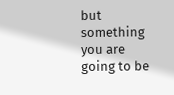but something you are going to be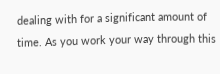dealing with for a significant amount of time. As you work your way through this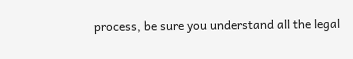process, be sure you understand all the legal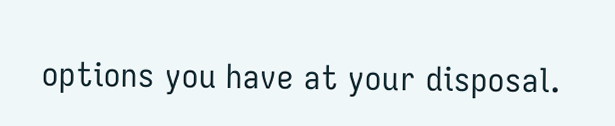options you have at your disposal.